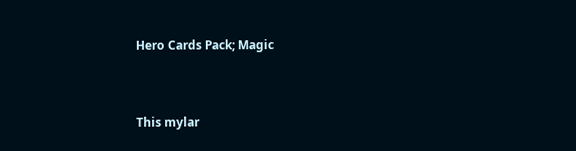Hero Cards Pack; Magic


This mylar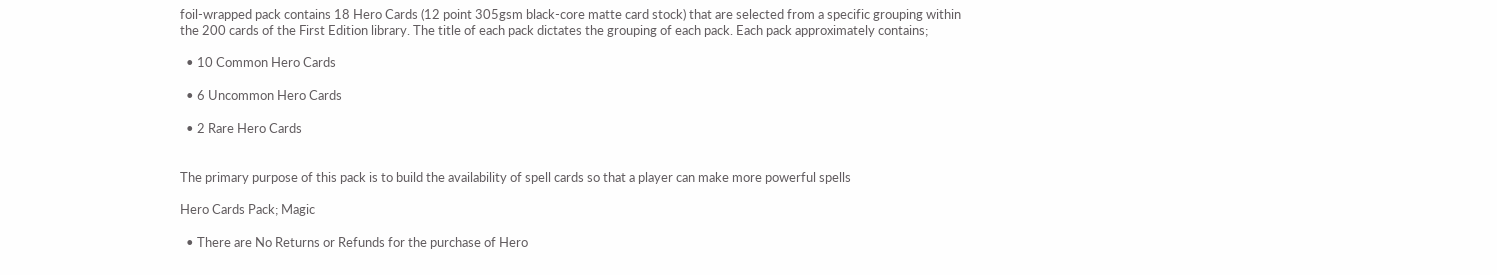foil-wrapped pack contains 18 Hero Cards (12 point 305gsm black-core matte card stock) that are selected from a specific grouping within the 200 cards of the First Edition library. The title of each pack dictates the grouping of each pack. Each pack approximately contains;

  • 10 Common Hero Cards

  • 6 Uncommon Hero Cards

  • 2 Rare Hero Cards


The primary purpose of this pack is to build the availability of spell cards so that a player can make more powerful spells

Hero Cards Pack; Magic

  • There are No Returns or Refunds for the purchase of Hero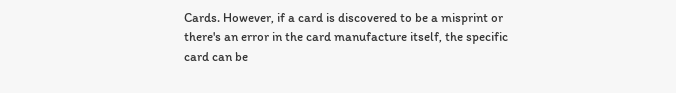Cards. However, if a card is discovered to be a misprint or there's an error in the card manufacture itself, the specific card can be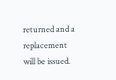returned and a replacement will be issued.